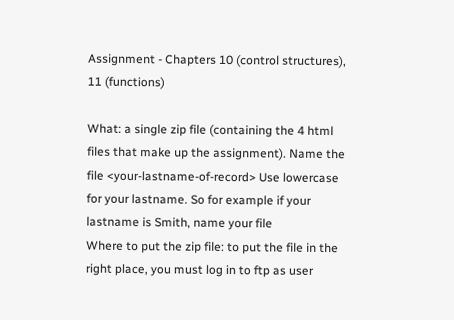Assignment - Chapters 10 (control structures), 11 (functions)

What: a single zip file (containing the 4 html files that make up the assignment). Name the file <your-lastname-of-record> Use lowercase for your lastname. So for example if your lastname is Smith, name your file
Where to put the zip file: to put the file in the right place, you must log in to ftp as user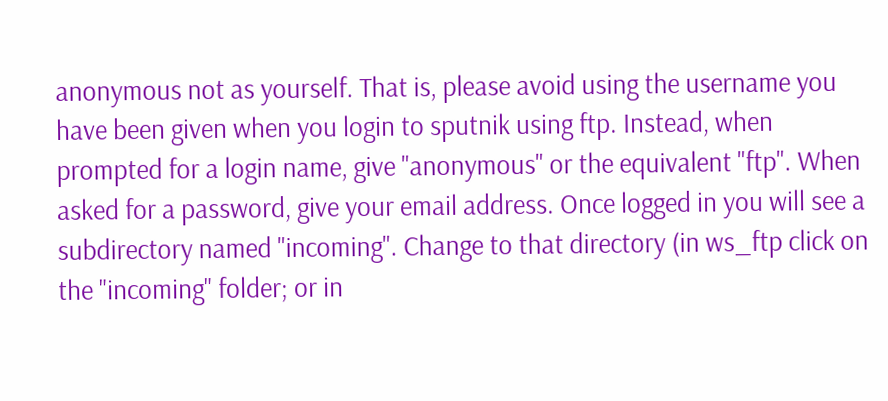anonymous not as yourself. That is, please avoid using the username you have been given when you login to sputnik using ftp. Instead, when prompted for a login name, give "anonymous" or the equivalent "ftp". When asked for a password, give your email address. Once logged in you will see a subdirectory named "incoming". Change to that directory (in ws_ftp click on the "incoming" folder; or in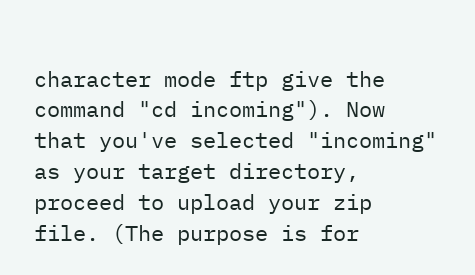character mode ftp give the command "cd incoming"). Now that you've selected "incoming" as your target directory, proceed to upload your zip file. (The purpose is for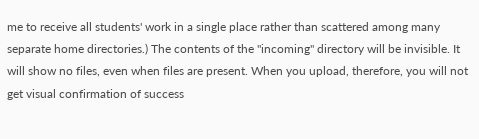me to receive all students' work in a single place rather than scattered among many separate home directories.) The contents of the "incoming" directory will be invisible. It will show no files, even when files are present. When you upload, therefore, you will not get visual confirmation of success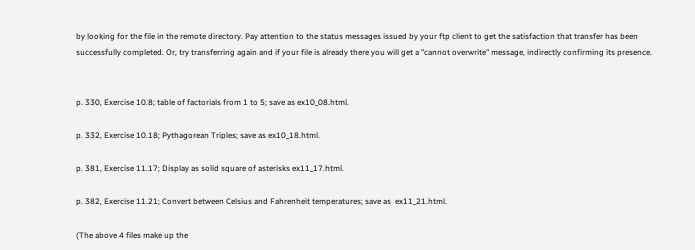by looking for the file in the remote directory. Pay attention to the status messages issued by your ftp client to get the satisfaction that transfer has been successfully completed. Or, try transferring again and if your file is already there you will get a "cannot overwrite" message, indirectly confirming its presence.


p. 330, Exercise 10.8; table of factorials from 1 to 5; save as ex10_08.html.

p. 332, Exercise 10.18; Pythagorean Triples; save as ex10_18.html.

p. 381, Exercise 11.17; Display as solid square of asterisks ex11_17.html.

p. 382, Exercise 11.21; Convert between Celsius and Fahrenheit temperatures; save as  ex11_21.html.

(The above 4 files make up the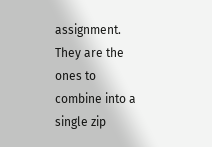assignment. They are the ones to combine into a single zip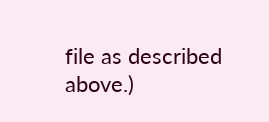file as described above.)